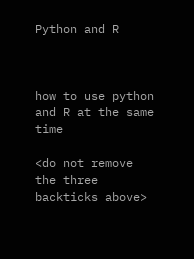Python and R



how to use python and R at the same time

<do not remove the three backticks above>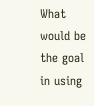What would be the goal in using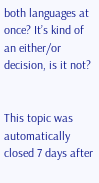both languages at once? It’s kind of an either/or decision, is it not?


This topic was automatically closed 7 days after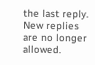the last reply. New replies are no longer allowed.